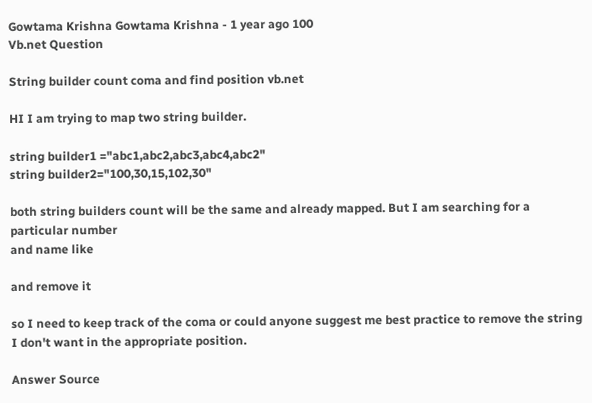Gowtama Krishna Gowtama Krishna - 1 year ago 100
Vb.net Question

String builder count coma and find position vb.net

HI I am trying to map two string builder.

string builder1 ="abc1,abc2,abc3,abc4,abc2"
string builder2="100,30,15,102,30"

both string builders count will be the same and already mapped. But I am searching for a particular number
and name like

and remove it

so I need to keep track of the coma or could anyone suggest me best practice to remove the string I don't want in the appropriate position.

Answer Source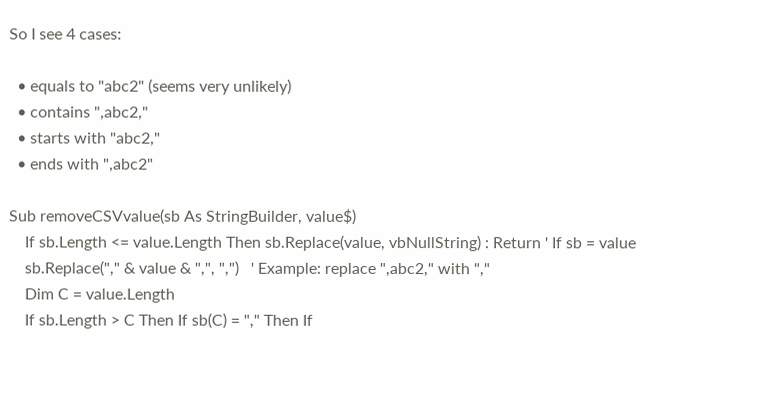So I see 4 cases:

  • equals to "abc2" (seems very unlikely)
  • contains ",abc2,"
  • starts with "abc2,"
  • ends with ",abc2"

Sub removeCSVvalue(sb As StringBuilder, value$)
    If sb.Length <= value.Length Then sb.Replace(value, vbNullString) : Return ' If sb = value
    sb.Replace("," & value & ",", ",")   ' Example: replace ",abc2," with ","
    Dim C = value.Length
    If sb.Length > C Then If sb(C) = "," Then If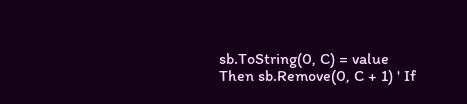sb.ToString(0, C) = value Then sb.Remove(0, C + 1) ' If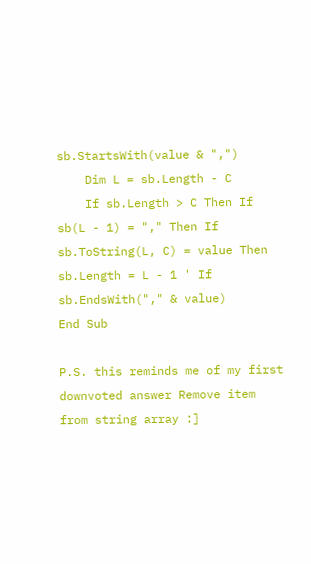sb.StartsWith(value & ",")
    Dim L = sb.Length - C
    If sb.Length > C Then If sb(L - 1) = "," Then If sb.ToString(L, C) = value Then sb.Length = L - 1 ' If sb.EndsWith("," & value)
End Sub

P.S. this reminds me of my first downvoted answer Remove item from string array :]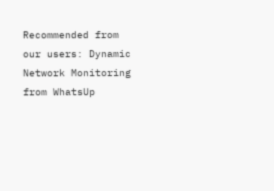Recommended from our users: Dynamic Network Monitoring from WhatsUp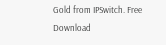Gold from IPSwitch. Free Download